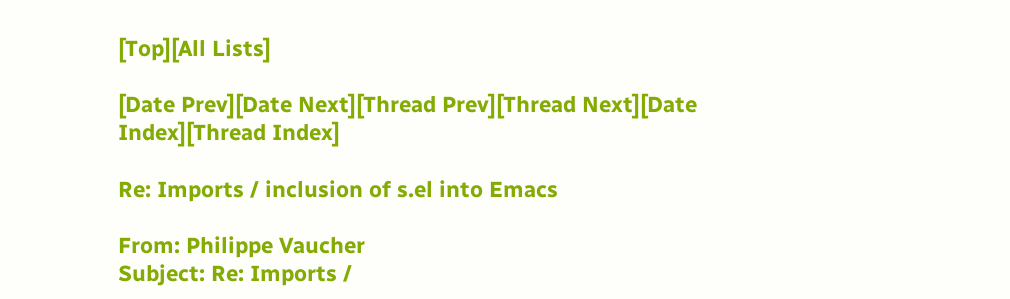[Top][All Lists]

[Date Prev][Date Next][Thread Prev][Thread Next][Date Index][Thread Index]

Re: Imports / inclusion of s.el into Emacs

From: Philippe Vaucher
Subject: Re: Imports /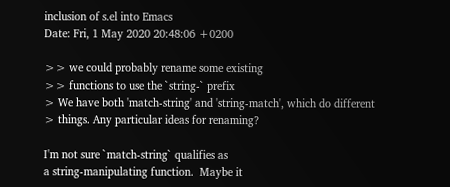inclusion of s.el into Emacs
Date: Fri, 1 May 2020 20:48:06 +0200

>> we could probably rename some existing
>> functions to use the `string-` prefix
> We have both 'match-string' and 'string-match', which do different
> things. Any particular ideas for renaming?

I'm not sure `match-string` qualifies as
a string-manipulating function.  Maybe it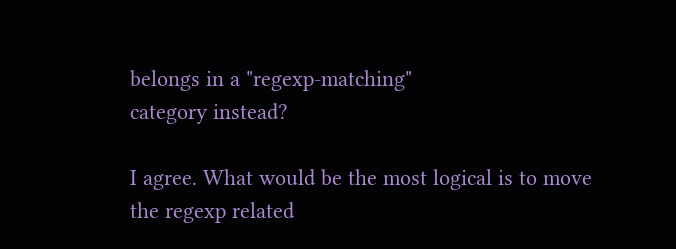belongs in a "regexp-matching"
category instead?

I agree. What would be the most logical is to move the regexp related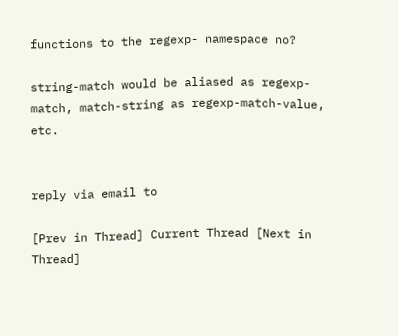functions to the regexp- namespace no?

string-match would be aliased as regexp-match, match-string as regexp-match-value, etc.


reply via email to

[Prev in Thread] Current Thread [Next in Thread]